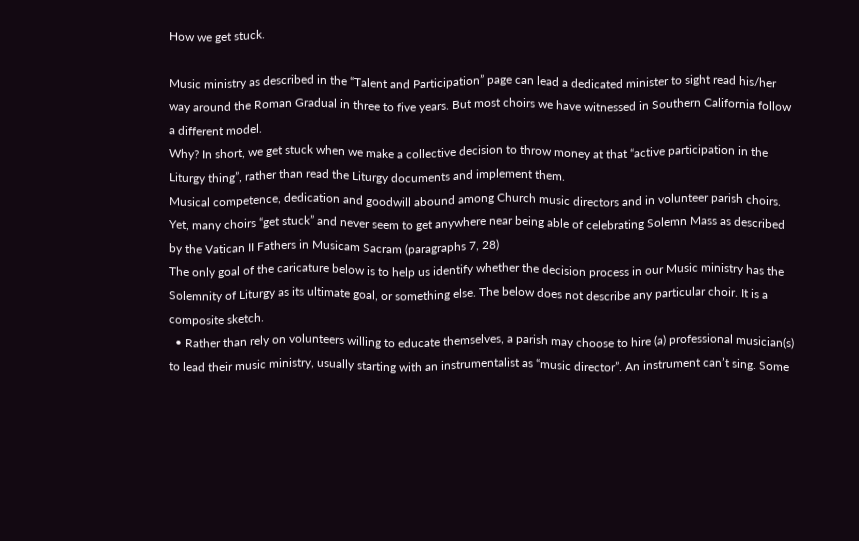How we get stuck.

Music ministry as described in the “Talent and Participation” page can lead a dedicated minister to sight read his/her way around the Roman Gradual in three to five years. But most choirs we have witnessed in Southern California follow a different model.
Why? In short, we get stuck when we make a collective decision to throw money at that “active participation in the Liturgy thing”, rather than read the Liturgy documents and implement them.
Musical competence, dedication and goodwill abound among Church music directors and in volunteer parish choirs. Yet, many choirs “get stuck” and never seem to get anywhere near being able of celebrating Solemn Mass as described by the Vatican II Fathers in Musicam Sacram (paragraphs 7, 28)
The only goal of the caricature below is to help us identify whether the decision process in our Music ministry has the Solemnity of Liturgy as its ultimate goal, or something else. The below does not describe any particular choir. It is a composite sketch.
  • Rather than rely on volunteers willing to educate themselves, a parish may choose to hire (a) professional musician(s) to lead their music ministry, usually starting with an instrumentalist as “music director”. An instrument can’t sing. Some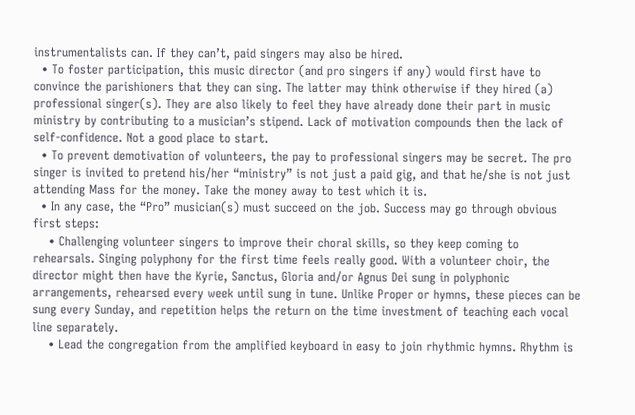instrumentalists can. If they can’t, paid singers may also be hired.
  • To foster participation, this music director (and pro singers if any) would first have to convince the parishioners that they can sing. The latter may think otherwise if they hired (a) professional singer(s). They are also likely to feel they have already done their part in music ministry by contributing to a musician’s stipend. Lack of motivation compounds then the lack of self-confidence. Not a good place to start.
  • To prevent demotivation of volunteers, the pay to professional singers may be secret. The pro singer is invited to pretend his/her “ministry” is not just a paid gig, and that he/she is not just attending Mass for the money. Take the money away to test which it is.
  • In any case, the “Pro” musician(s) must succeed on the job. Success may go through obvious first steps:
    • Challenging volunteer singers to improve their choral skills, so they keep coming to rehearsals. Singing polyphony for the first time feels really good. With a volunteer choir, the director might then have the Kyrie, Sanctus, Gloria and/or Agnus Dei sung in polyphonic arrangements, rehearsed every week until sung in tune. Unlike Proper or hymns, these pieces can be sung every Sunday, and repetition helps the return on the time investment of teaching each vocal line separately.
    • Lead the congregation from the amplified keyboard in easy to join rhythmic hymns. Rhythm is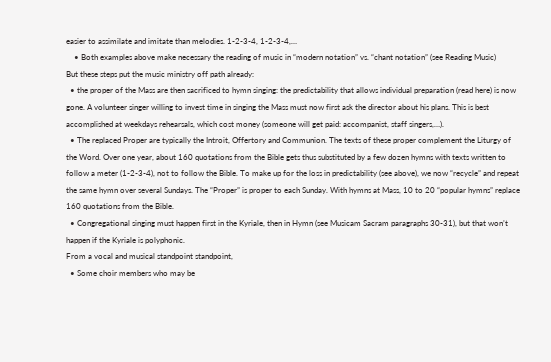easier to assimilate and imitate than melodies. 1-2-3-4, 1-2-3-4,…
    • Both examples above make necessary the reading of music in “modern notation” vs. “chant notation” (see Reading Music)
But these steps put the music ministry off path already:
  • the proper of the Mass are then sacrificed to hymn singing: the predictability that allows individual preparation (read here) is now gone. A volunteer singer willing to invest time in singing the Mass must now first ask the director about his plans. This is best accomplished at weekdays rehearsals, which cost money (someone will get paid: accompanist, staff singers,…).
  • The replaced Proper are typically the Introit, Offertory and Communion. The texts of these proper complement the Liturgy of the Word. Over one year, about 160 quotations from the Bible gets thus substituted by a few dozen hymns with texts written to follow a meter (1-2-3-4), not to follow the Bible. To make up for the loss in predictability (see above), we now “recycle” and repeat the same hymn over several Sundays. The “Proper” is proper to each Sunday. With hymns at Mass, 10 to 20 “popular hymns” replace 160 quotations from the Bible.
  • Congregational singing must happen first in the Kyriale, then in Hymn (see Musicam Sacram paragraphs 30-31), but that won’t happen if the Kyriale is polyphonic.
From a vocal and musical standpoint standpoint,
  • Some choir members who may be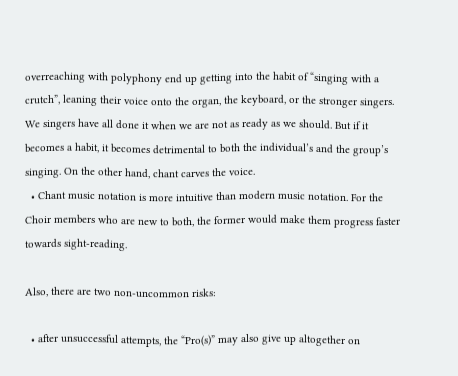overreaching with polyphony end up getting into the habit of “singing with a crutch”, leaning their voice onto the organ, the keyboard, or the stronger singers. We singers have all done it when we are not as ready as we should. But if it becomes a habit, it becomes detrimental to both the individual’s and the group’s singing. On the other hand, chant carves the voice.
  • Chant music notation is more intuitive than modern music notation. For the Choir members who are new to both, the former would make them progress faster towards sight-reading.

Also, there are two non-uncommon risks:

  • after unsuccessful attempts, the “Pro(s)” may also give up altogether on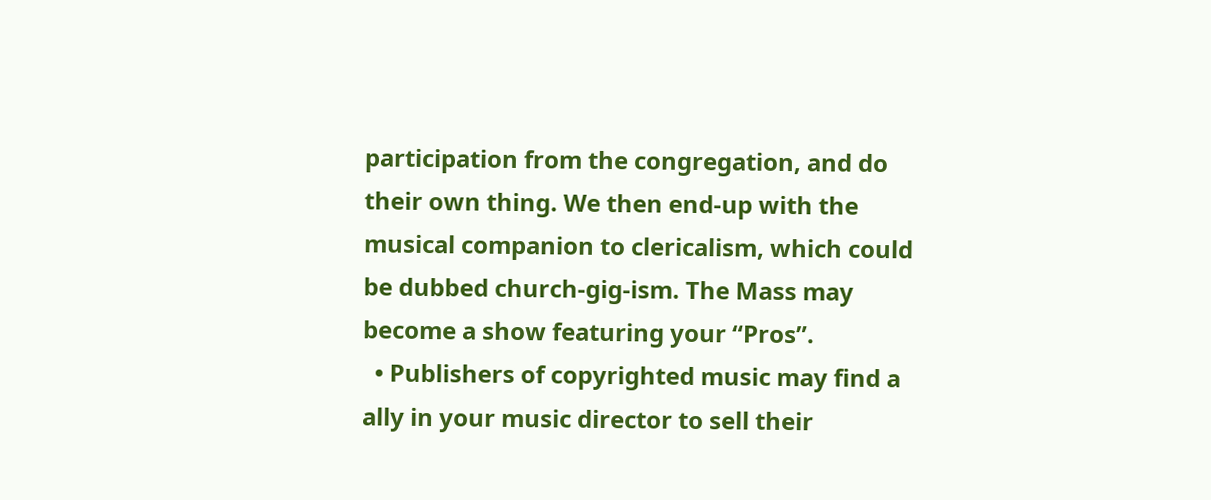participation from the congregation, and do their own thing. We then end-up with the musical companion to clericalism, which could be dubbed church-gig-ism. The Mass may become a show featuring your “Pros”.
  • Publishers of copyrighted music may find a ally in your music director to sell their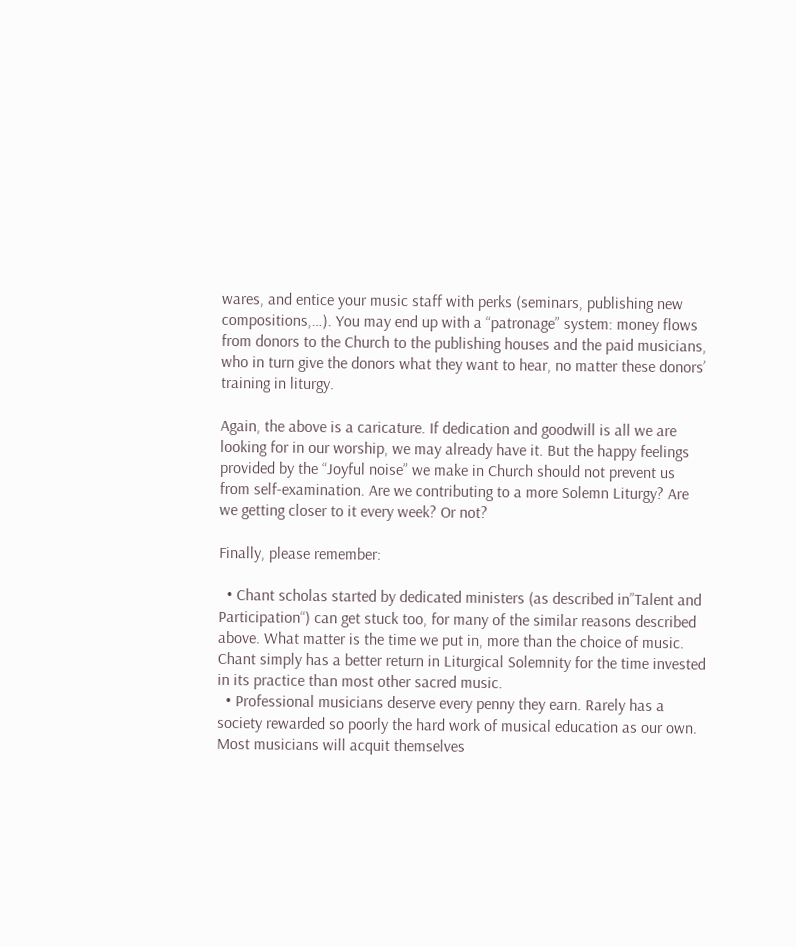wares, and entice your music staff with perks (seminars, publishing new compositions,…). You may end up with a “patronage” system: money flows from donors to the Church to the publishing houses and the paid musicians, who in turn give the donors what they want to hear, no matter these donors’ training in liturgy.

Again, the above is a caricature. If dedication and goodwill is all we are looking for in our worship, we may already have it. But the happy feelings provided by the “Joyful noise” we make in Church should not prevent us from self-examination. Are we contributing to a more Solemn Liturgy? Are we getting closer to it every week? Or not?

Finally, please remember:

  • Chant scholas started by dedicated ministers (as described in”Talent and Participation“) can get stuck too, for many of the similar reasons described above. What matter is the time we put in, more than the choice of music. Chant simply has a better return in Liturgical Solemnity for the time invested in its practice than most other sacred music.
  • Professional musicians deserve every penny they earn. Rarely has a society rewarded so poorly the hard work of musical education as our own. Most musicians will acquit themselves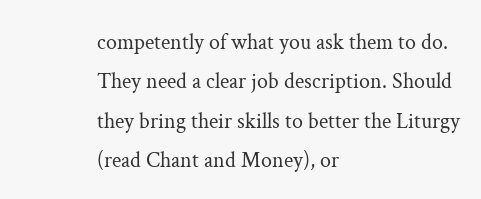competently of what you ask them to do. They need a clear job description. Should they bring their skills to better the Liturgy (read Chant and Money), or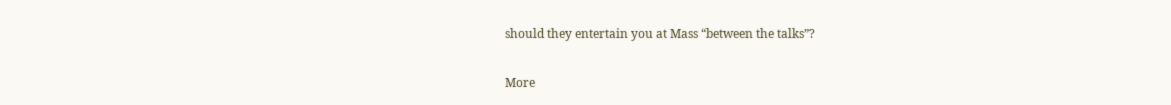should they entertain you at Mass “between the talks”?

More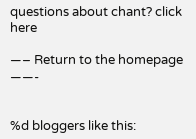questions about chant? click here

—– Return to the homepage ——-


%d bloggers like this: